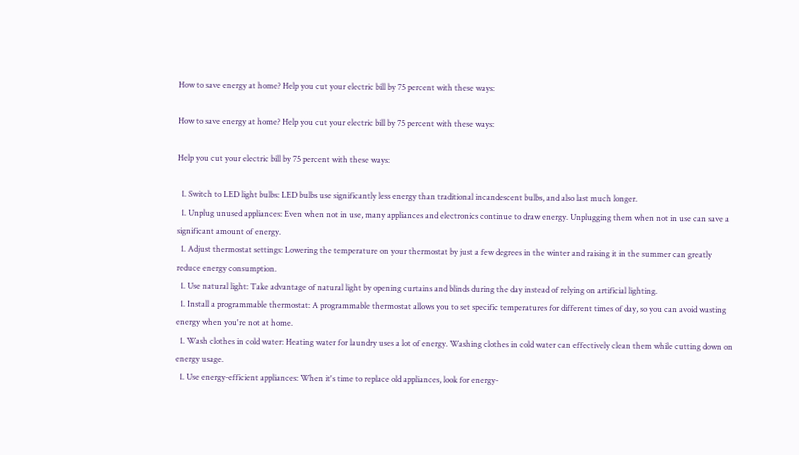How to save energy at home? Help you cut your electric bill by 75 percent with these ways:

How to save energy at home? Help you cut your electric bill by 75 percent with these ways:

Help you cut your electric bill by 75 percent with these ways:

  1. Switch to LED light bulbs: LED bulbs use significantly less energy than traditional incandescent bulbs, and also last much longer.
  1. Unplug unused appliances: Even when not in use, many appliances and electronics continue to draw energy. Unplugging them when not in use can save a significant amount of energy.
  1. Adjust thermostat settings: Lowering the temperature on your thermostat by just a few degrees in the winter and raising it in the summer can greatly reduce energy consumption.
  1. Use natural light: Take advantage of natural light by opening curtains and blinds during the day instead of relying on artificial lighting.
  1. Install a programmable thermostat: A programmable thermostat allows you to set specific temperatures for different times of day, so you can avoid wasting energy when you're not at home.
  1. Wash clothes in cold water: Heating water for laundry uses a lot of energy. Washing clothes in cold water can effectively clean them while cutting down on energy usage.
  1. Use energy-efficient appliances: When it's time to replace old appliances, look for energy-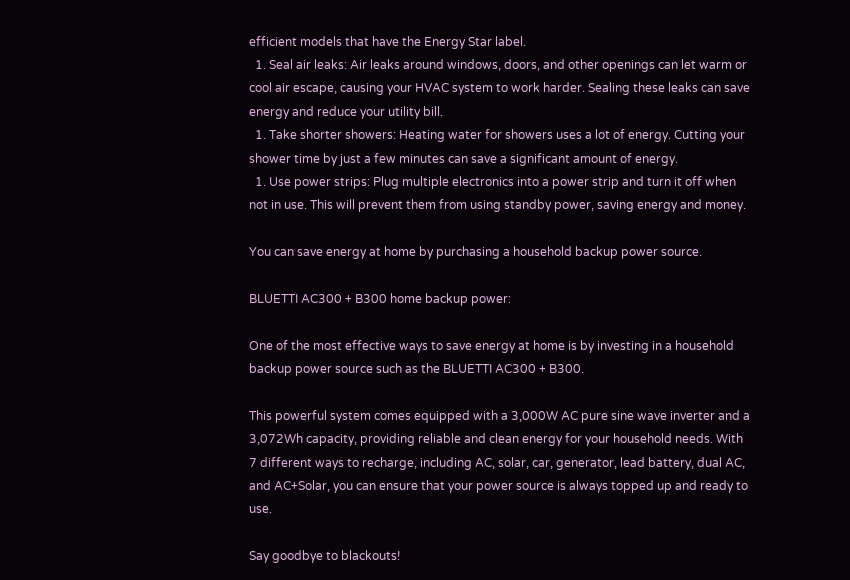efficient models that have the Energy Star label.
  1. Seal air leaks: Air leaks around windows, doors, and other openings can let warm or cool air escape, causing your HVAC system to work harder. Sealing these leaks can save energy and reduce your utility bill.
  1. Take shorter showers: Heating water for showers uses a lot of energy. Cutting your shower time by just a few minutes can save a significant amount of energy.
  1. Use power strips: Plug multiple electronics into a power strip and turn it off when not in use. This will prevent them from using standby power, saving energy and money.

You can save energy at home by purchasing a household backup power source.

BLUETTI AC300 + B300 home backup power:

One of the most effective ways to save energy at home is by investing in a household backup power source such as the BLUETTI AC300 + B300.

This powerful system comes equipped with a 3,000W AC pure sine wave inverter and a 3,072Wh capacity, providing reliable and clean energy for your household needs. With 7 different ways to recharge, including AC, solar, car, generator, lead battery, dual AC, and AC+Solar, you can ensure that your power source is always topped up and ready to use.

Say goodbye to blackouts!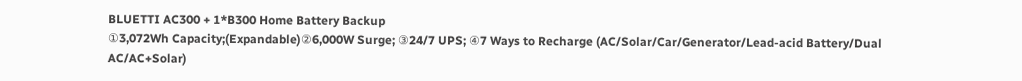BLUETTI AC300 + 1*B300 Home Battery Backup
①3,072Wh Capacity;(Expandable)②6,000W Surge; ③24/7 UPS; ④7 Ways to Recharge (AC/Solar/Car/Generator/Lead-acid Battery/Dual AC/AC+Solar)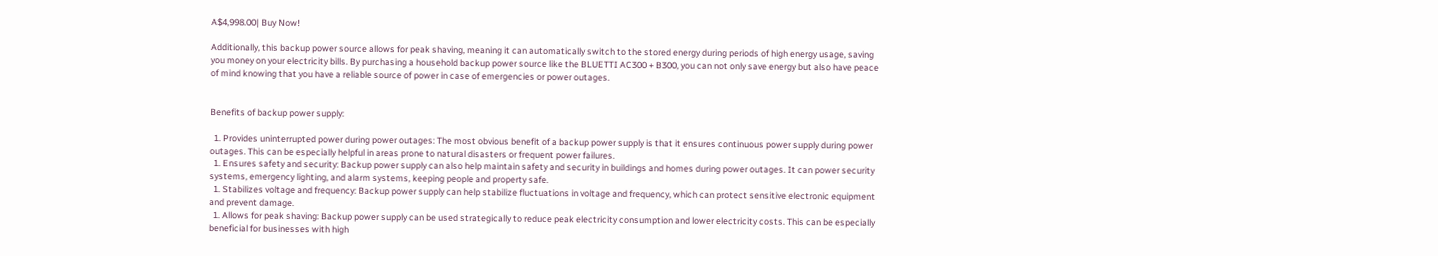A$4,998.00| Buy Now!

Additionally, this backup power source allows for peak shaving, meaning it can automatically switch to the stored energy during periods of high energy usage, saving you money on your electricity bills. By purchasing a household backup power source like the BLUETTI AC300 + B300, you can not only save energy but also have peace of mind knowing that you have a reliable source of power in case of emergencies or power outages.


Benefits of backup power supply:

  1. Provides uninterrupted power during power outages: The most obvious benefit of a backup power supply is that it ensures continuous power supply during power outages. This can be especially helpful in areas prone to natural disasters or frequent power failures.
  1. Ensures safety and security: Backup power supply can also help maintain safety and security in buildings and homes during power outages. It can power security systems, emergency lighting, and alarm systems, keeping people and property safe.
  1. Stabilizes voltage and frequency: Backup power supply can help stabilize fluctuations in voltage and frequency, which can protect sensitive electronic equipment and prevent damage.
  1. Allows for peak shaving: Backup power supply can be used strategically to reduce peak electricity consumption and lower electricity costs. This can be especially beneficial for businesses with high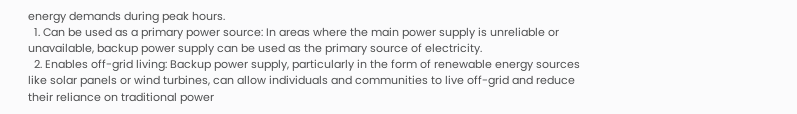energy demands during peak hours.
  1. Can be used as a primary power source: In areas where the main power supply is unreliable or unavailable, backup power supply can be used as the primary source of electricity.
  2. Enables off-grid living: Backup power supply, particularly in the form of renewable energy sources like solar panels or wind turbines, can allow individuals and communities to live off-grid and reduce their reliance on traditional power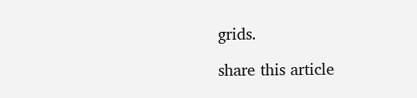grids.

share this article